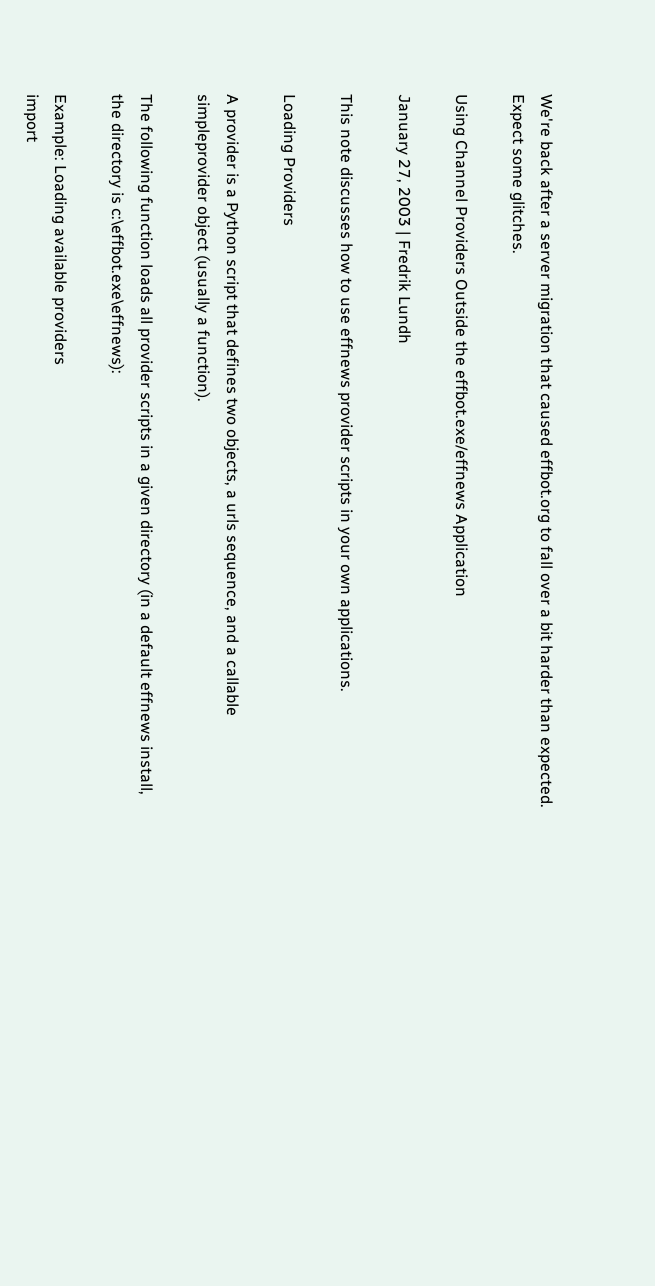We're back after a server migration that caused effbot.org to fall over a bit harder than expected. Expect some glitches.

Using Channel Providers Outside the effbot.exe/effnews Application

January 27, 2003 | Fredrik Lundh

This note discusses how to use effnews provider scripts in your own applications.

Loading Providers

A provider is a Python script that defines two objects, a urls sequence, and a callable simpleprovider object (usually a function).

The following function loads all provider scripts in a given directory (in a default effnews install, the directory is c:\effbot.exe\effnews):

Example: Loading available providers
import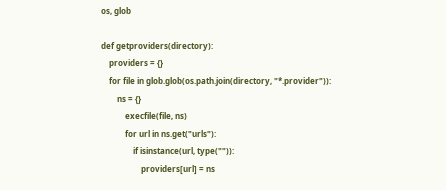os, glob

def getproviders(directory):
    providers = {}
    for file in glob.glob(os.path.join(directory, "*.provider")):
        ns = {}
            execfile(file, ns)
            for url in ns.get("urls"):
                if isinstance(url, type("")):
                    providers[url] = ns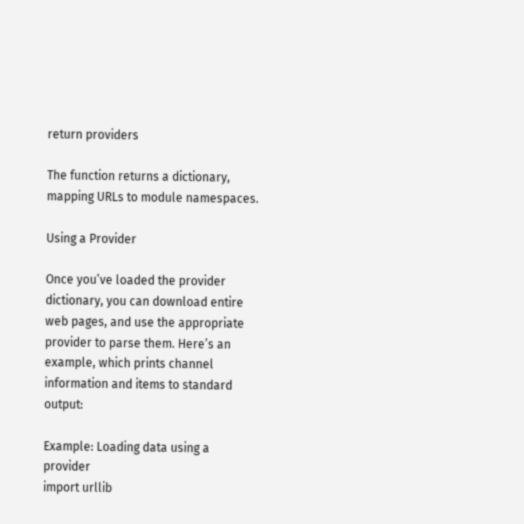return providers

The function returns a dictionary, mapping URLs to module namespaces.

Using a Provider

Once you’ve loaded the provider dictionary, you can download entire web pages, and use the appropriate provider to parse them. Here’s an example, which prints channel information and items to standard output:

Example: Loading data using a provider
import urllib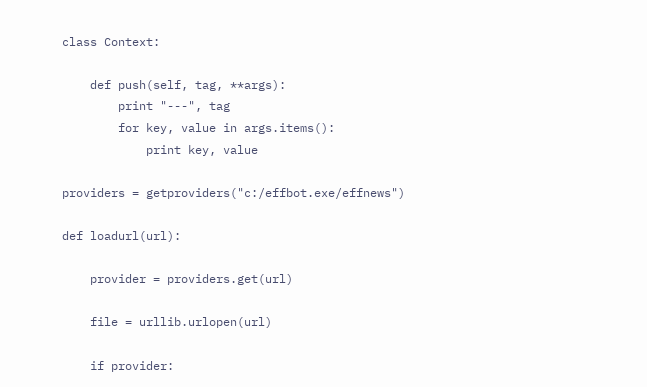class Context:

    def push(self, tag, **args):
        print "---", tag
        for key, value in args.items():
            print key, value

providers = getproviders("c:/effbot.exe/effnews")

def loadurl(url):

    provider = providers.get(url)

    file = urllib.urlopen(url)

    if provider: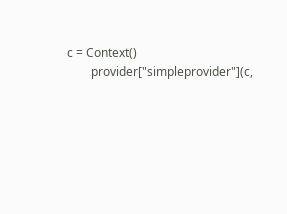c = Context()
        provider["simpleprovider"](c,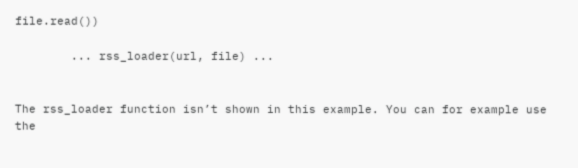file.read())

        ... rss_loader(url, file) ...


The rss_loader function isn’t shown in this example. You can for example use the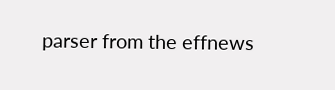parser from the effnews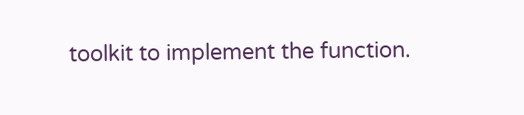toolkit to implement the function.